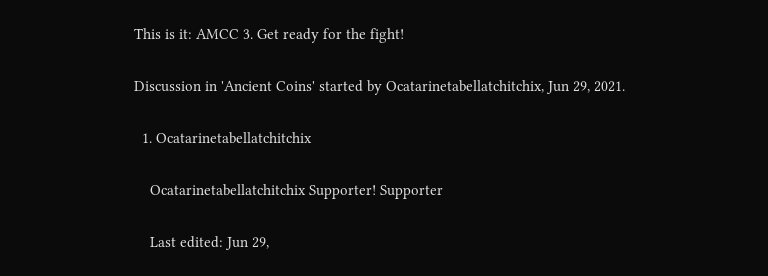This is it: AMCC 3. Get ready for the fight!

Discussion in 'Ancient Coins' started by Ocatarinetabellatchitchix, Jun 29, 2021.

  1. Ocatarinetabellatchitchix

    Ocatarinetabellatchitchix Supporter! Supporter

    Last edited: Jun 29,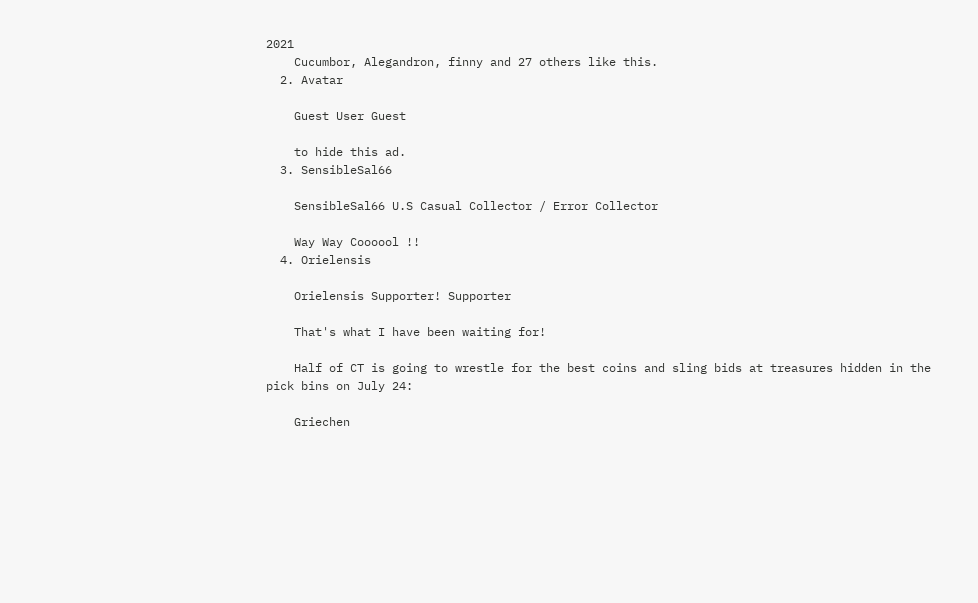2021
    Cucumbor, Alegandron, finny and 27 others like this.
  2. Avatar

    Guest User Guest

    to hide this ad.
  3. SensibleSal66

    SensibleSal66 U.S Casual Collector / Error Collector

    Way Way Coooool !!
  4. Orielensis

    Orielensis Supporter! Supporter

    That's what I have been waiting for!

    Half of CT is going to wrestle for the best coins and sling bids at treasures hidden in the pick bins on July 24:

    Griechen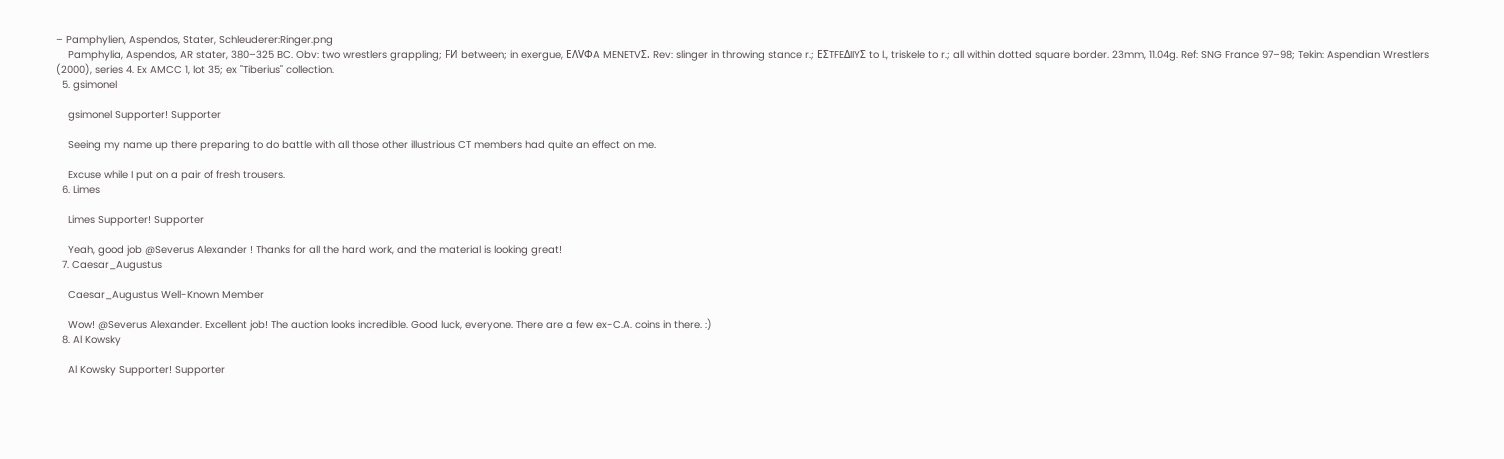– Pamphylien, Aspendos, Stater, Schleuderer:Ringer.png
    Pamphylia, Aspendos, AR stater, 380–325 BC. Obv: two wrestlers grappling; FИ between; in exergue, EΛVΦA MENETVΣ. Rev: slinger in throwing stance r.; EΣTFEΔIIYΣ to l., triskele to r.; all within dotted square border. 23mm, 11.04g. Ref: SNG France 97–98; Tekin: Aspendian Wrestlers (2000), series 4. Ex AMCC 1, lot 35; ex "Tiberius" collection.
  5. gsimonel

    gsimonel Supporter! Supporter

    Seeing my name up there preparing to do battle with all those other illustrious CT members had quite an effect on me.

    Excuse while I put on a pair of fresh trousers.
  6. Limes

    Limes Supporter! Supporter

    Yeah, good job @Severus Alexander ! Thanks for all the hard work, and the material is looking great!
  7. Caesar_Augustus

    Caesar_Augustus Well-Known Member

    Wow! @Severus Alexander. Excellent job! The auction looks incredible. Good luck, everyone. There are a few ex-C.A. coins in there. :)
  8. Al Kowsky

    Al Kowsky Supporter! Supporter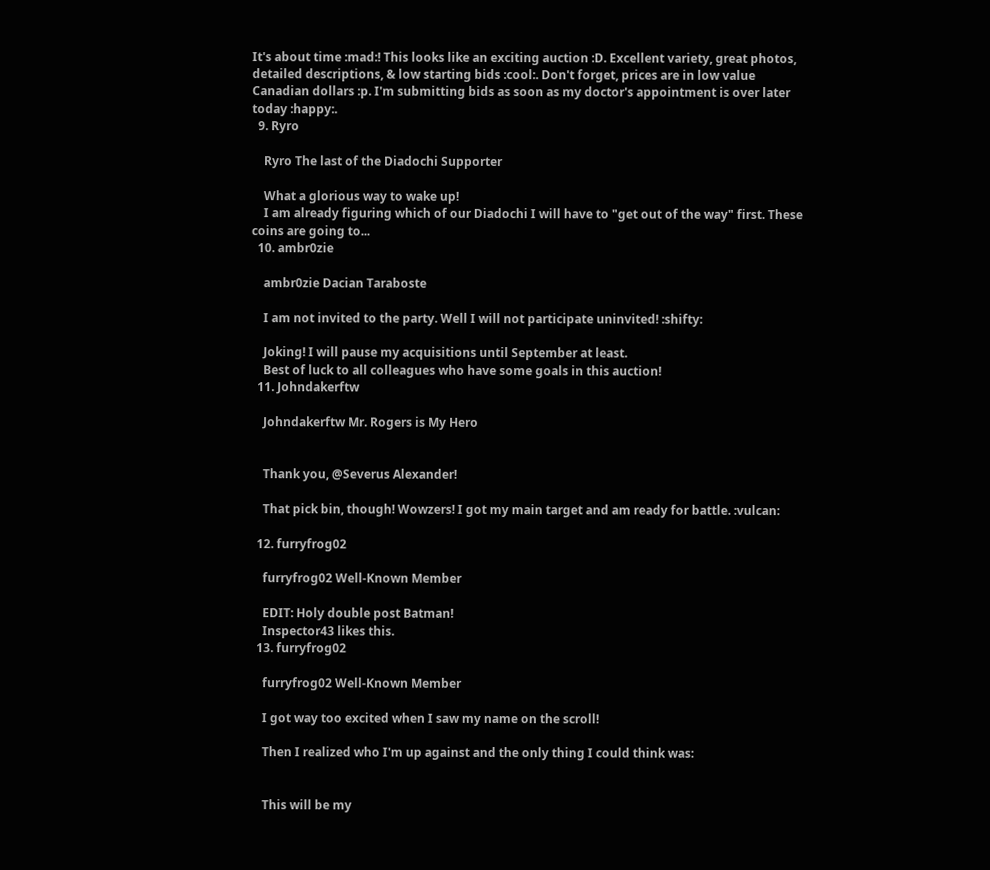It's about time :mad:! This looks like an exciting auction :D. Excellent variety, great photos, detailed descriptions, & low starting bids :cool:. Don't forget, prices are in low value Canadian dollars :p. I'm submitting bids as soon as my doctor's appointment is over later today :happy:.
  9. Ryro

    Ryro The last of the Diadochi Supporter

    What a glorious way to wake up!
    I am already figuring which of our Diadochi I will have to "get out of the way" first. These coins are going to...
  10. ambr0zie

    ambr0zie Dacian Taraboste

    I am not invited to the party. Well I will not participate uninvited! :shifty:

    Joking! I will pause my acquisitions until September at least.
    Best of luck to all colleagues who have some goals in this auction!
  11. Johndakerftw

    Johndakerftw Mr. Rogers is My Hero


    Thank you, @Severus Alexander!

    That pick bin, though! Wowzers! I got my main target and am ready for battle. :vulcan:

  12. furryfrog02

    furryfrog02 Well-Known Member

    EDIT: Holy double post Batman!
    Inspector43 likes this.
  13. furryfrog02

    furryfrog02 Well-Known Member

    I got way too excited when I saw my name on the scroll!

    Then I realized who I'm up against and the only thing I could think was:


    This will be my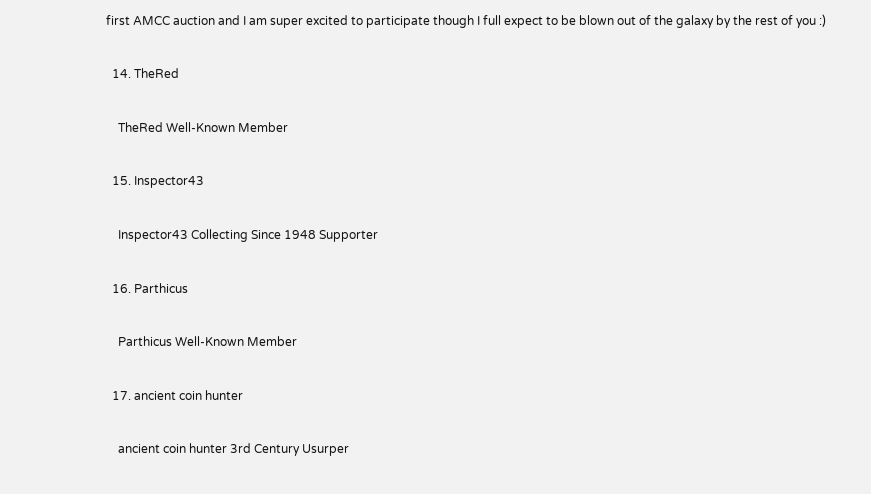first AMCC auction and I am super excited to participate though I full expect to be blown out of the galaxy by the rest of you :)

  14. TheRed

    TheRed Well-Known Member

  15. Inspector43

    Inspector43 Collecting Since 1948 Supporter

  16. Parthicus

    Parthicus Well-Known Member

  17. ancient coin hunter

    ancient coin hunter 3rd Century Usurper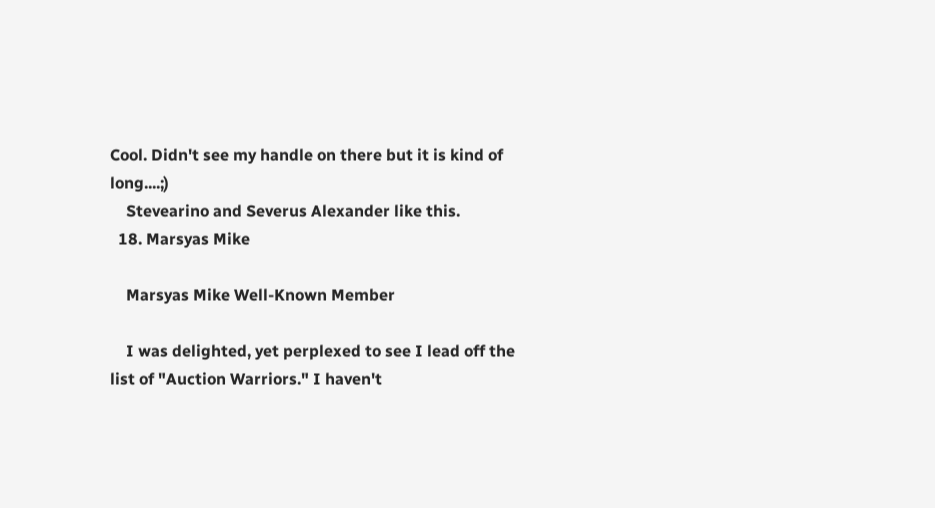Cool. Didn't see my handle on there but it is kind of long....;)
    Stevearino and Severus Alexander like this.
  18. Marsyas Mike

    Marsyas Mike Well-Known Member

    I was delighted, yet perplexed to see I lead off the list of "Auction Warriors." I haven't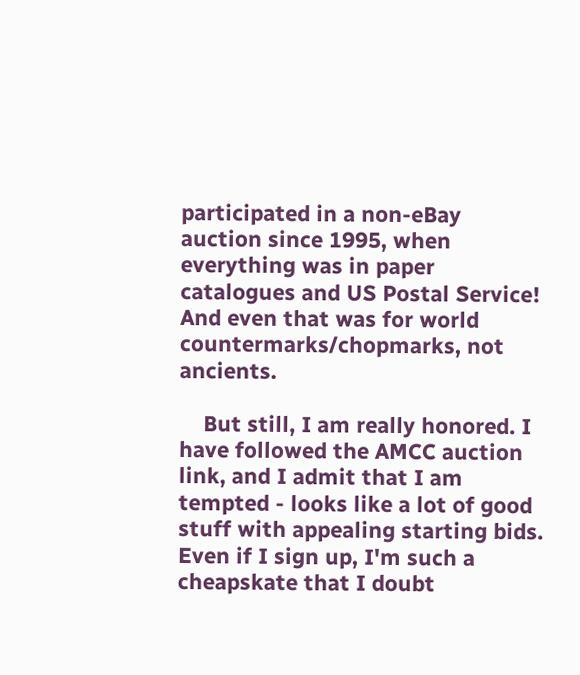participated in a non-eBay auction since 1995, when everything was in paper catalogues and US Postal Service! And even that was for world countermarks/chopmarks, not ancients.

    But still, I am really honored. I have followed the AMCC auction link, and I admit that I am tempted - looks like a lot of good stuff with appealing starting bids. Even if I sign up, I'm such a cheapskate that I doubt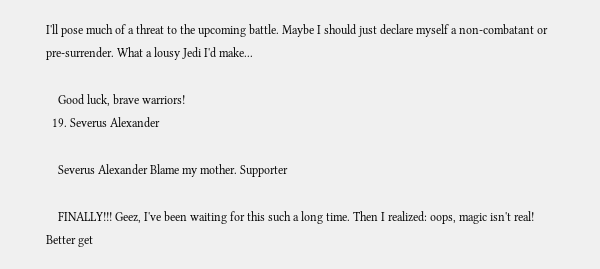I'll pose much of a threat to the upcoming battle. Maybe I should just declare myself a non-combatant or pre-surrender. What a lousy Jedi I'd make...

    Good luck, brave warriors!
  19. Severus Alexander

    Severus Alexander Blame my mother. Supporter

    FINALLY!!! Geez, I've been waiting for this such a long time. Then I realized: oops, magic isn't real! Better get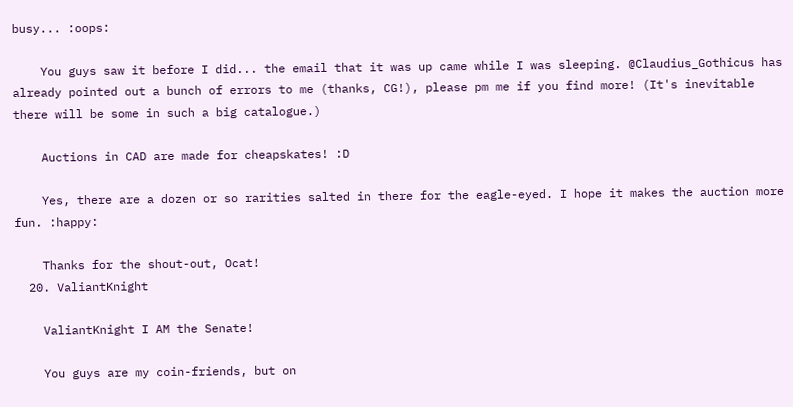busy... :oops:

    You guys saw it before I did... the email that it was up came while I was sleeping. @Claudius_Gothicus has already pointed out a bunch of errors to me (thanks, CG!), please pm me if you find more! (It's inevitable there will be some in such a big catalogue.)

    Auctions in CAD are made for cheapskates! :D

    Yes, there are a dozen or so rarities salted in there for the eagle-eyed. I hope it makes the auction more fun. :happy:

    Thanks for the shout-out, Ocat!
  20. ValiantKnight

    ValiantKnight I AM the Senate!

    You guys are my coin-friends, but on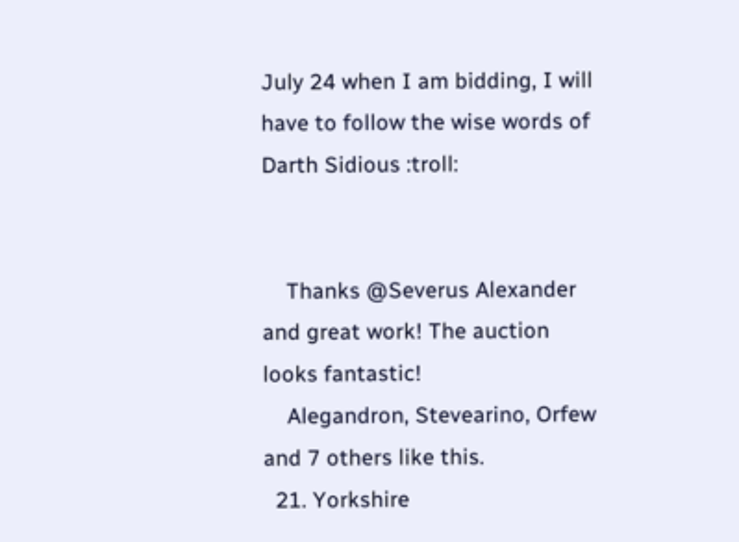July 24 when I am bidding, I will have to follow the wise words of Darth Sidious :troll:


    Thanks @Severus Alexander and great work! The auction looks fantastic!
    Alegandron, Stevearino, Orfew and 7 others like this.
  21. Yorkshire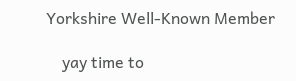Yorkshire Well-Known Member

    yay time to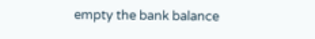empty the bank balance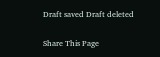Draft saved Draft deleted

Share This Page